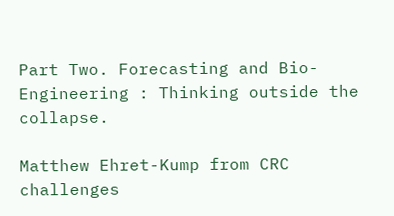Part Two. Forecasting and Bio-Engineering : Thinking outside the collapse.

Matthew Ehret-Kump from CRC challenges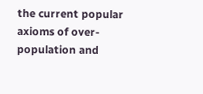the current popular axioms of over-population and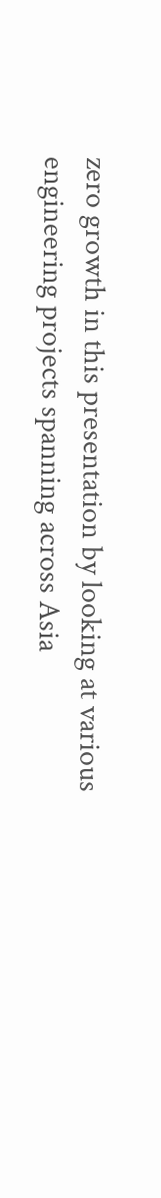zero growth in this presentation by looking at various engineering projects spanning across Asia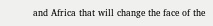and Africa that will change the face of the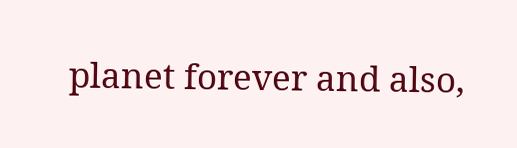planet forever and also,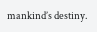mankind’s destiny.